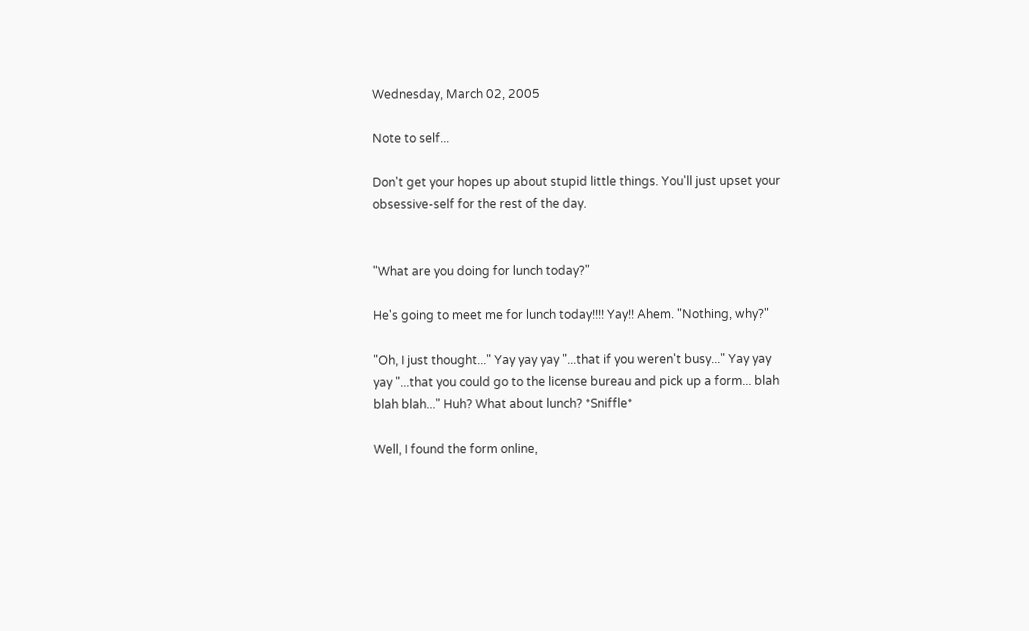Wednesday, March 02, 2005

Note to self...

Don't get your hopes up about stupid little things. You'll just upset your obsessive-self for the rest of the day.


"What are you doing for lunch today?"

He's going to meet me for lunch today!!!! Yay!! Ahem. "Nothing, why?"

"Oh, I just thought..." Yay yay yay "...that if you weren't busy..." Yay yay yay "...that you could go to the license bureau and pick up a form... blah blah blah..." Huh? What about lunch? *Sniffle*

Well, I found the form online,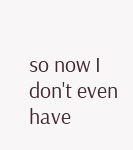so now I don't even have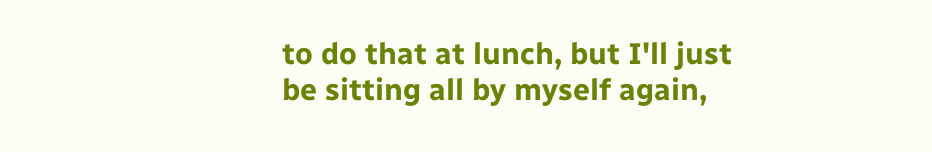to do that at lunch, but I'll just be sitting all by myself again,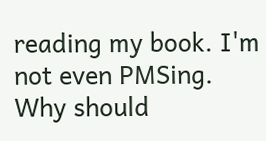reading my book. I'm not even PMSing. Why should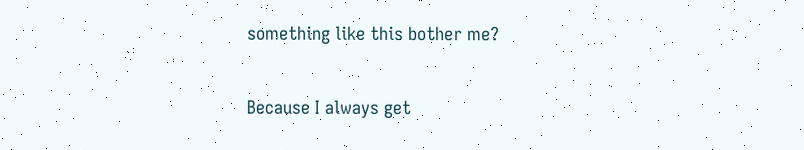something like this bother me?

Because I always get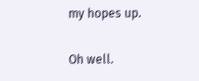my hopes up.

Oh well.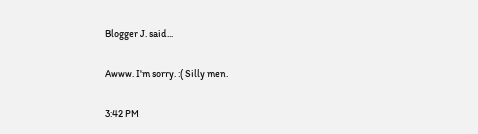Blogger J. said...

Awww. I'm sorry. :( Silly men.

3:42 PM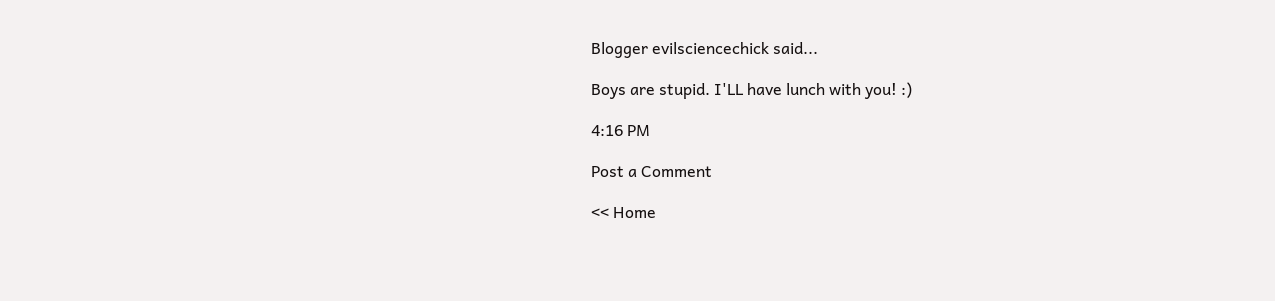Blogger evilsciencechick said...

Boys are stupid. I'LL have lunch with you! :)

4:16 PM

Post a Comment

<< Home